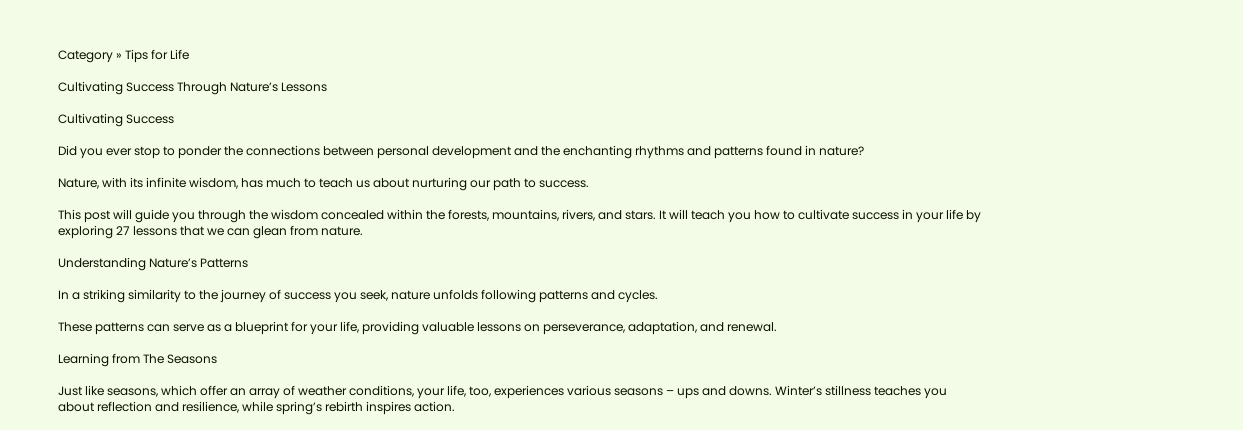Category » Tips for Life

Cultivating Success Through Nature’s Lessons

Cultivating Success

Did you ever stop to ponder the connections between personal development and the enchanting rhythms and patterns found in nature?

Nature, with its infinite wisdom, has much to teach us about nurturing our path to success.

This post will guide you through the wisdom concealed within the forests, mountains, rivers, and stars. It will teach you how to cultivate success in your life by exploring 27 lessons that we can glean from nature.

Understanding Nature’s Patterns

In a striking similarity to the journey of success you seek, nature unfolds following patterns and cycles.

These patterns can serve as a blueprint for your life, providing valuable lessons on perseverance, adaptation, and renewal.

Learning from The Seasons

Just like seasons, which offer an array of weather conditions, your life, too, experiences various seasons – ups and downs. Winter’s stillness teaches you about reflection and resilience, while spring’s rebirth inspires action.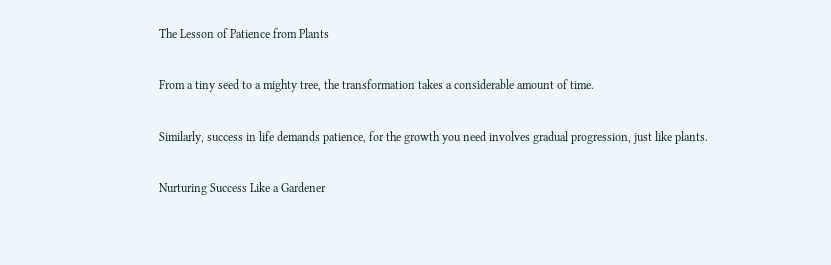The Lesson of Patience from Plants

From a tiny seed to a mighty tree, the transformation takes a considerable amount of time.

Similarly, success in life demands patience, for the growth you need involves gradual progression, just like plants.

Nurturing Success Like a Gardener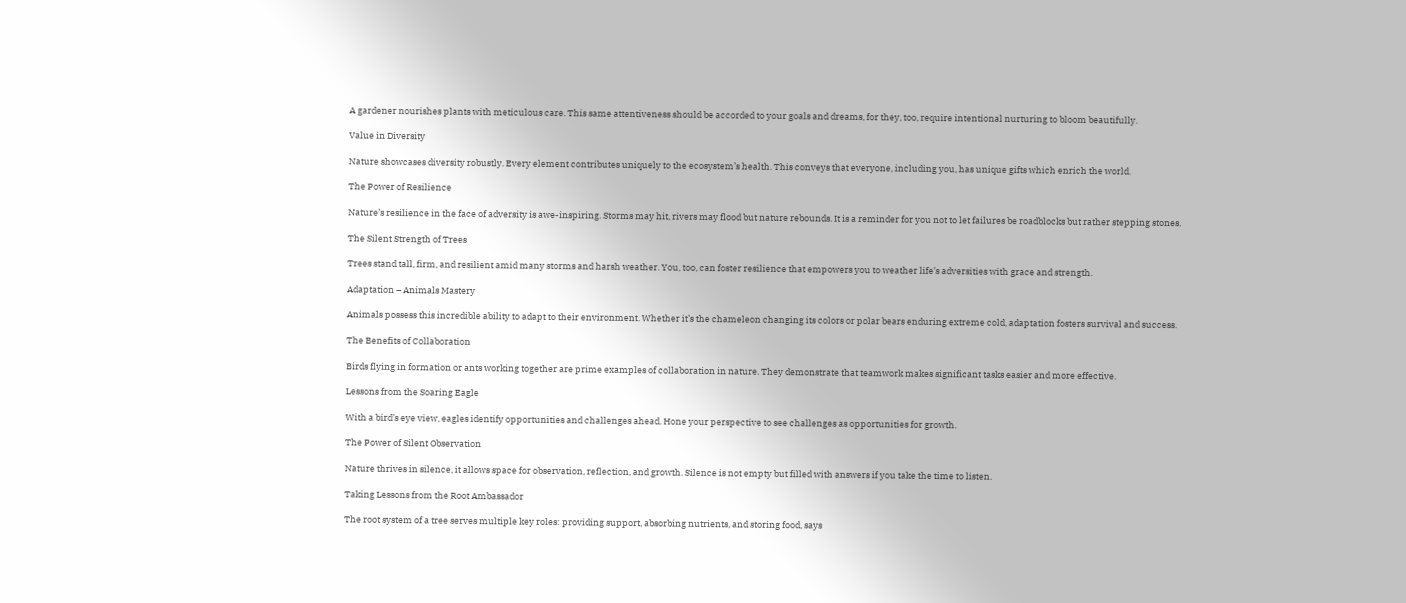A gardener nourishes plants with meticulous care. This same attentiveness should be accorded to your goals and dreams, for they, too, require intentional nurturing to bloom beautifully.

Value in Diversity

Nature showcases diversity robustly. Every element contributes uniquely to the ecosystem’s health. This conveys that everyone, including you, has unique gifts which enrich the world.

The Power of Resilience

Nature’s resilience in the face of adversity is awe-inspiring. Storms may hit, rivers may flood but nature rebounds. It is a reminder for you not to let failures be roadblocks but rather stepping stones.

The Silent Strength of Trees

Trees stand tall, firm, and resilient amid many storms and harsh weather. You, too, can foster resilience that empowers you to weather life’s adversities with grace and strength.

Adaptation – Animals Mastery

Animals possess this incredible ability to adapt to their environment. Whether it’s the chameleon changing its colors or polar bears enduring extreme cold, adaptation fosters survival and success.

The Benefits of Collaboration

Birds flying in formation or ants working together are prime examples of collaboration in nature. They demonstrate that teamwork makes significant tasks easier and more effective.

Lessons from the Soaring Eagle

With a bird’s eye view, eagles identify opportunities and challenges ahead. Hone your perspective to see challenges as opportunities for growth.

The Power of Silent Observation

Nature thrives in silence, it allows space for observation, reflection, and growth. Silence is not empty but filled with answers if you take the time to listen.

Taking Lessons from the Root Ambassador

The root system of a tree serves multiple key roles: providing support, absorbing nutrients, and storing food, says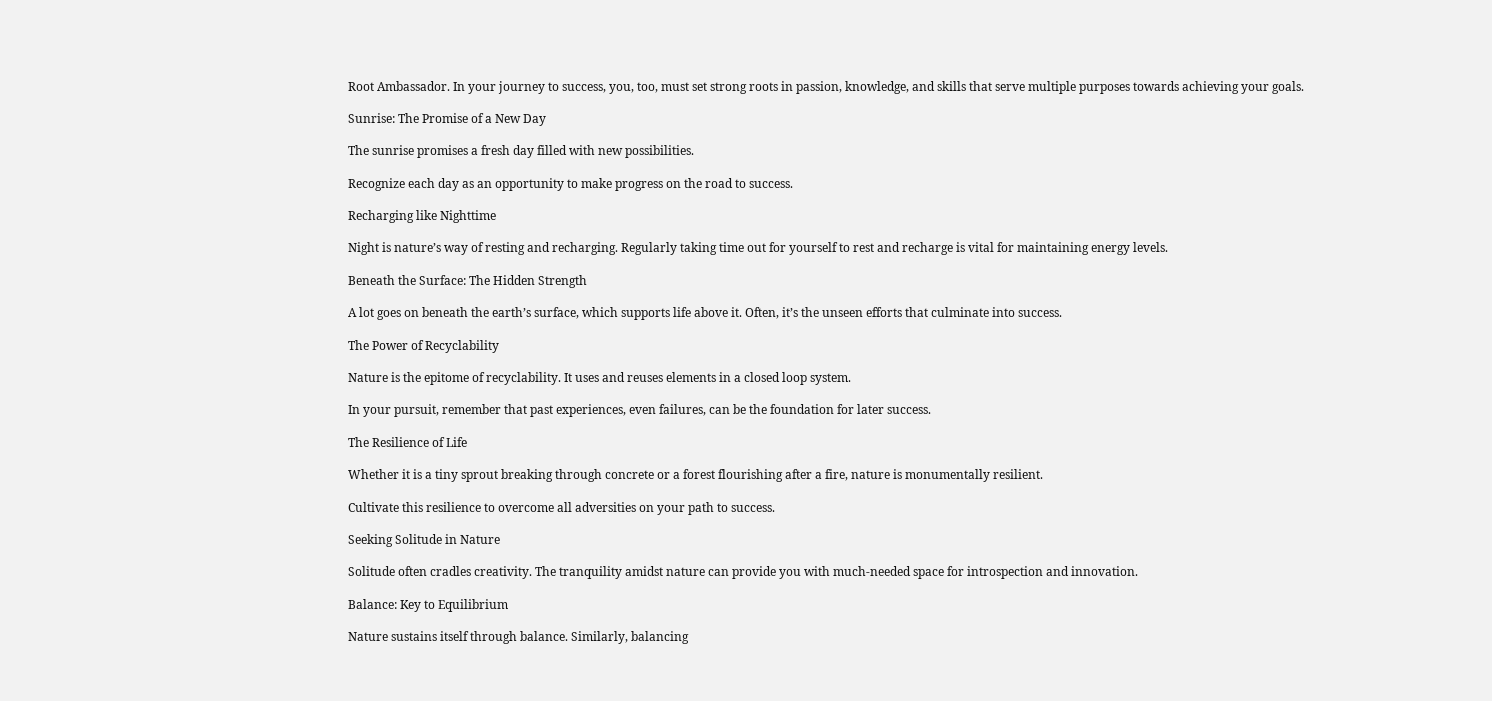Root Ambassador. In your journey to success, you, too, must set strong roots in passion, knowledge, and skills that serve multiple purposes towards achieving your goals.

Sunrise: The Promise of a New Day

The sunrise promises a fresh day filled with new possibilities.

Recognize each day as an opportunity to make progress on the road to success.

Recharging like Nighttime

Night is nature’s way of resting and recharging. Regularly taking time out for yourself to rest and recharge is vital for maintaining energy levels.

Beneath the Surface: The Hidden Strength

A lot goes on beneath the earth’s surface, which supports life above it. Often, it’s the unseen efforts that culminate into success.

The Power of Recyclability

Nature is the epitome of recyclability. It uses and reuses elements in a closed loop system.

In your pursuit, remember that past experiences, even failures, can be the foundation for later success.

The Resilience of Life

Whether it is a tiny sprout breaking through concrete or a forest flourishing after a fire, nature is monumentally resilient.

Cultivate this resilience to overcome all adversities on your path to success.

Seeking Solitude in Nature

Solitude often cradles creativity. The tranquility amidst nature can provide you with much-needed space for introspection and innovation.

Balance: Key to Equilibrium

Nature sustains itself through balance. Similarly, balancing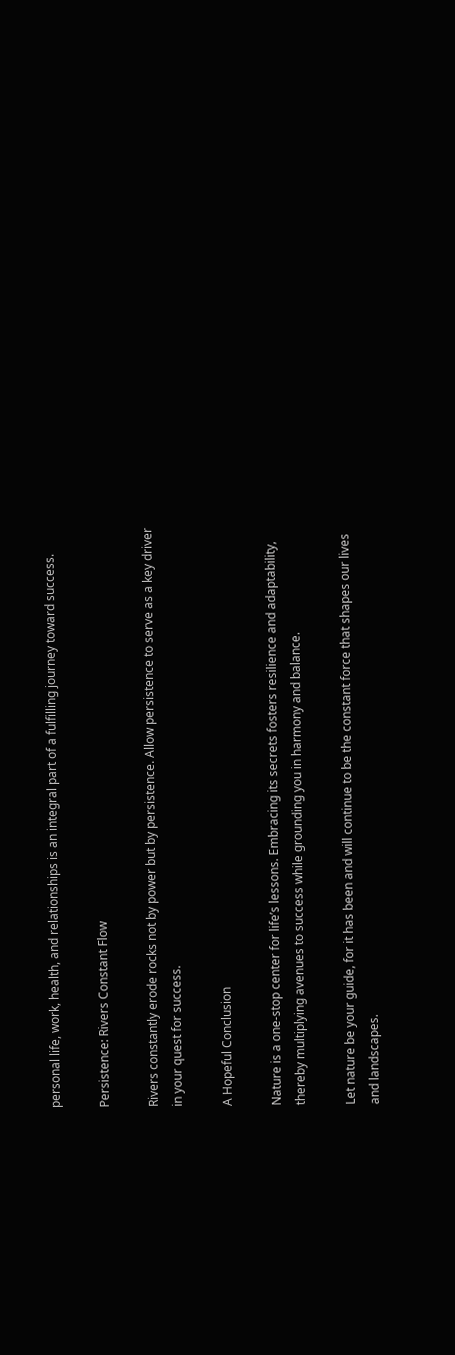personal life, work, health, and relationships is an integral part of a fulfilling journey toward success.

Persistence: Rivers Constant Flow

Rivers constantly erode rocks not by power but by persistence. Allow persistence to serve as a key driver in your quest for success.

A Hopeful Conclusion

Nature is a one-stop center for life’s lessons. Embracing its secrets fosters resilience and adaptability, thereby multiplying avenues to success while grounding you in harmony and balance.

Let nature be your guide, for it has been and will continue to be the constant force that shapes our lives and landscapes.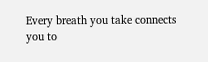Every breath you take connects you to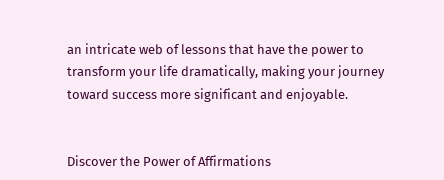an intricate web of lessons that have the power to transform your life dramatically, making your journey toward success more significant and enjoyable.


Discover the Power of Affirmations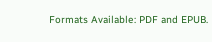Formats Available: PDF and EPUB.